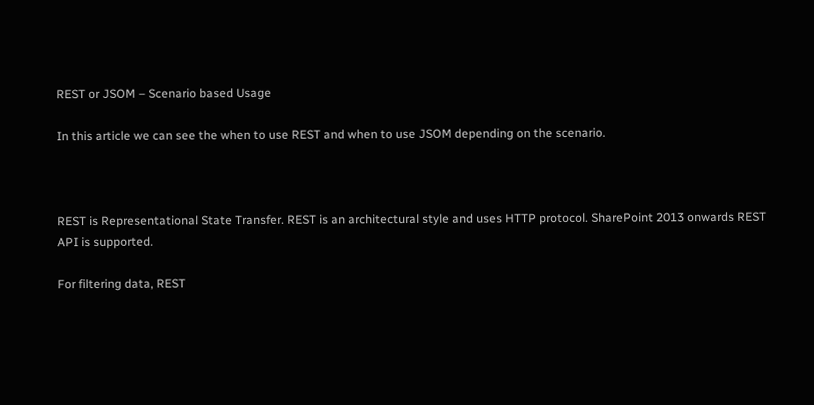REST or JSOM – Scenario based Usage

In this article we can see the when to use REST and when to use JSOM depending on the scenario.



REST is Representational State Transfer. REST is an architectural style and uses HTTP protocol. SharePoint 2013 onwards REST API is supported.

For filtering data, REST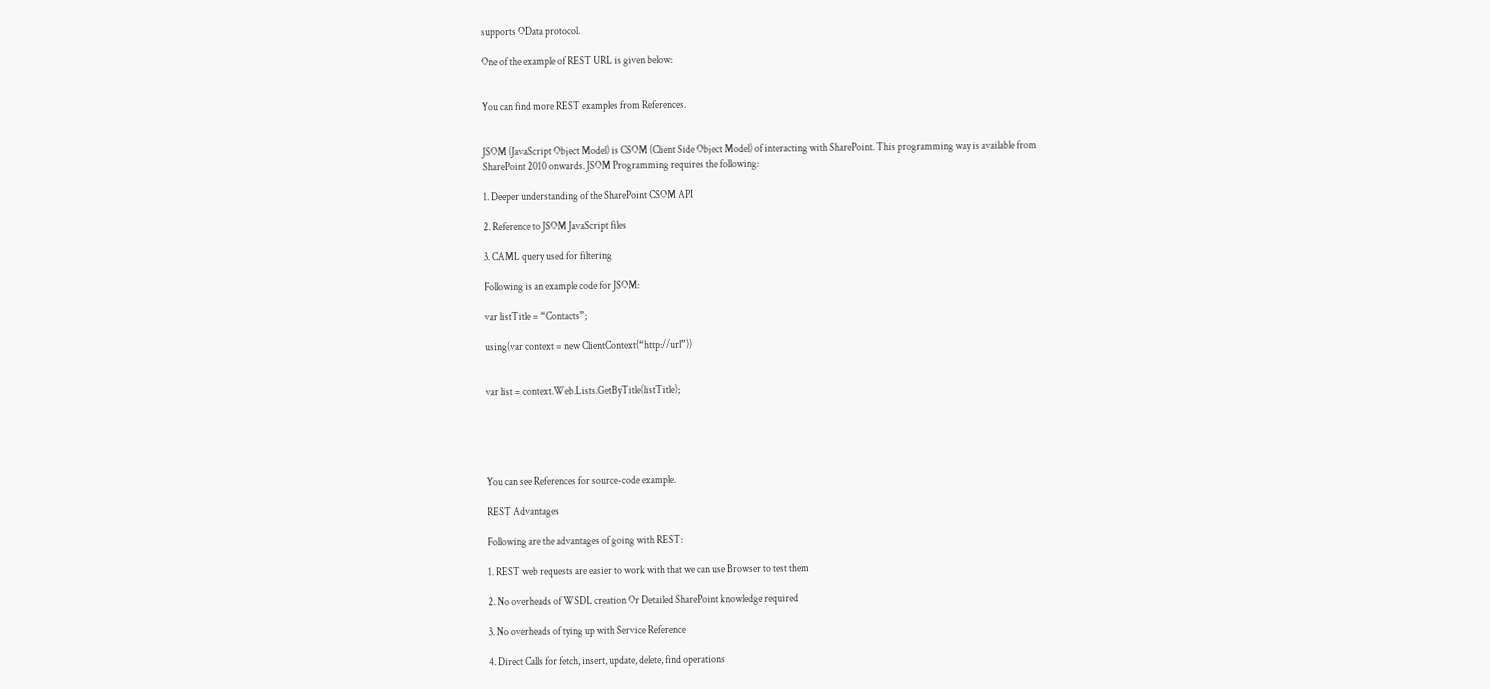supports OData protocol.

One of the example of REST URL is given below:


You can find more REST examples from References.


JSOM (JavaScript Object Model) is CSOM (Client Side Object Model) of interacting with SharePoint. This programming way is available from SharePoint 2010 onwards. JSOM Programming requires the following:

1. Deeper understanding of the SharePoint CSOM API

2. Reference to JSOM JavaScript files

3. CAML query used for filtering

Following is an example code for JSOM:

var listTitle = “Contacts”;

using(var context = new ClientContext(“http://url”))


var list = context.Web.Lists.GetByTitle(listTitle);





You can see References for source-code example.

REST Advantages

Following are the advantages of going with REST:

1. REST web requests are easier to work with that we can use Browser to test them

2. No overheads of WSDL creation Or Detailed SharePoint knowledge required

3. No overheads of tying up with Service Reference

4. Direct Calls for fetch, insert, update, delete, find operations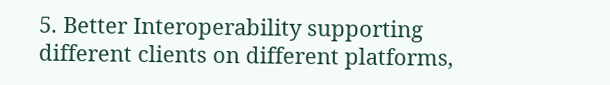5. Better Interoperability supporting different clients on different platforms,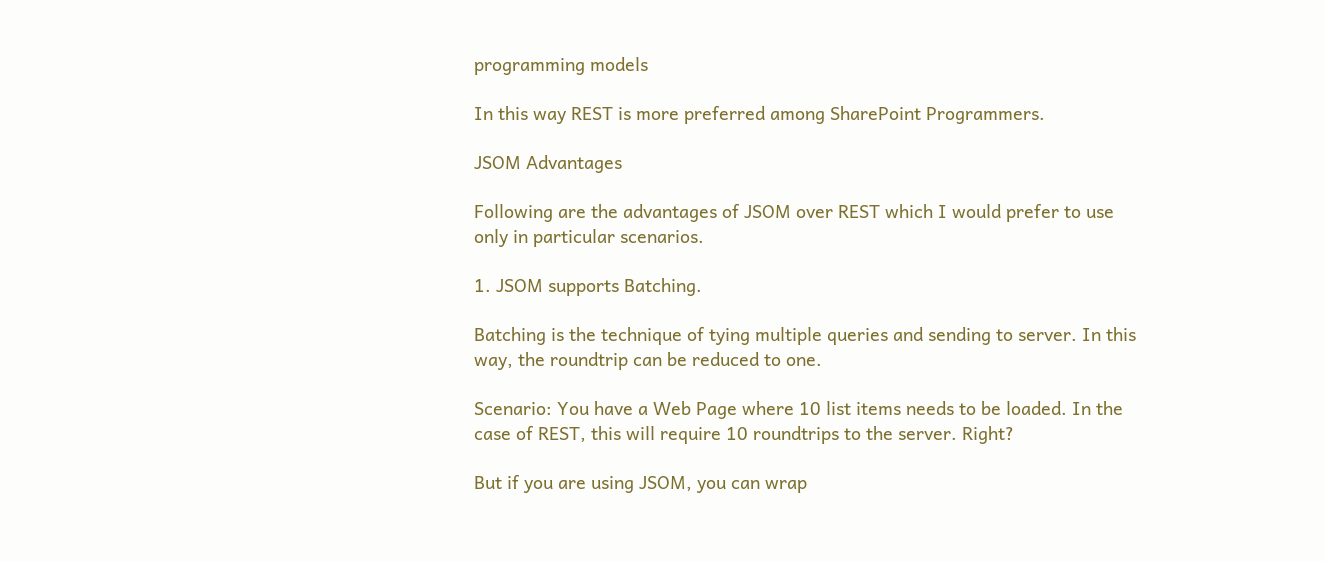programming models

In this way REST is more preferred among SharePoint Programmers.

JSOM Advantages

Following are the advantages of JSOM over REST which I would prefer to use only in particular scenarios.

1. JSOM supports Batching.

Batching is the technique of tying multiple queries and sending to server. In this way, the roundtrip can be reduced to one.

Scenario: You have a Web Page where 10 list items needs to be loaded. In the case of REST, this will require 10 roundtrips to the server. Right?

But if you are using JSOM, you can wrap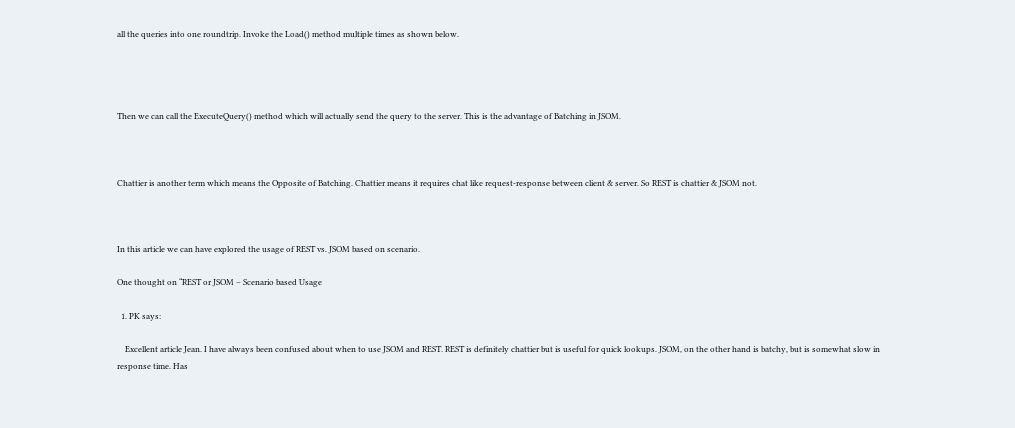all the queries into one roundtrip. Invoke the Load() method multiple times as shown below.




Then we can call the ExecuteQuery() method which will actually send the query to the server. This is the advantage of Batching in JSOM.



Chattier is another term which means the Opposite of Batching. Chattier means it requires chat like request-response between client & server. So REST is chattier & JSOM not.



In this article we can have explored the usage of REST vs. JSOM based on scenario.

One thought on “REST or JSOM – Scenario based Usage

  1. PK says:

    Excellent article Jean. I have always been confused about when to use JSOM and REST. REST is definitely chattier but is useful for quick lookups. JSOM, on the other hand is batchy, but is somewhat slow in response time. Has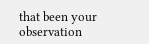that been your observation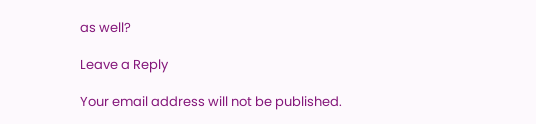as well?

Leave a Reply

Your email address will not be published.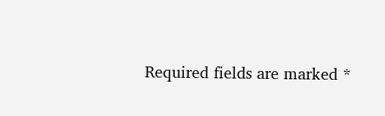Required fields are marked *